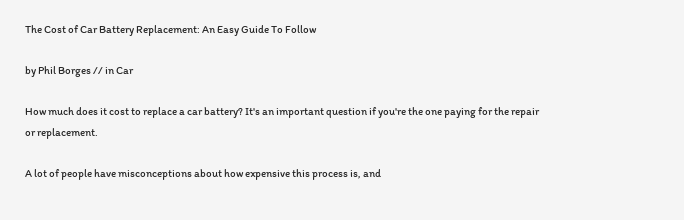The Cost of Car Battery Replacement: An Easy Guide To Follow

by Phil Borges // in Car

How much does it cost to replace a car battery? It's an important question if you're the one paying for the repair or replacement.

A lot of people have misconceptions about how expensive this process is, and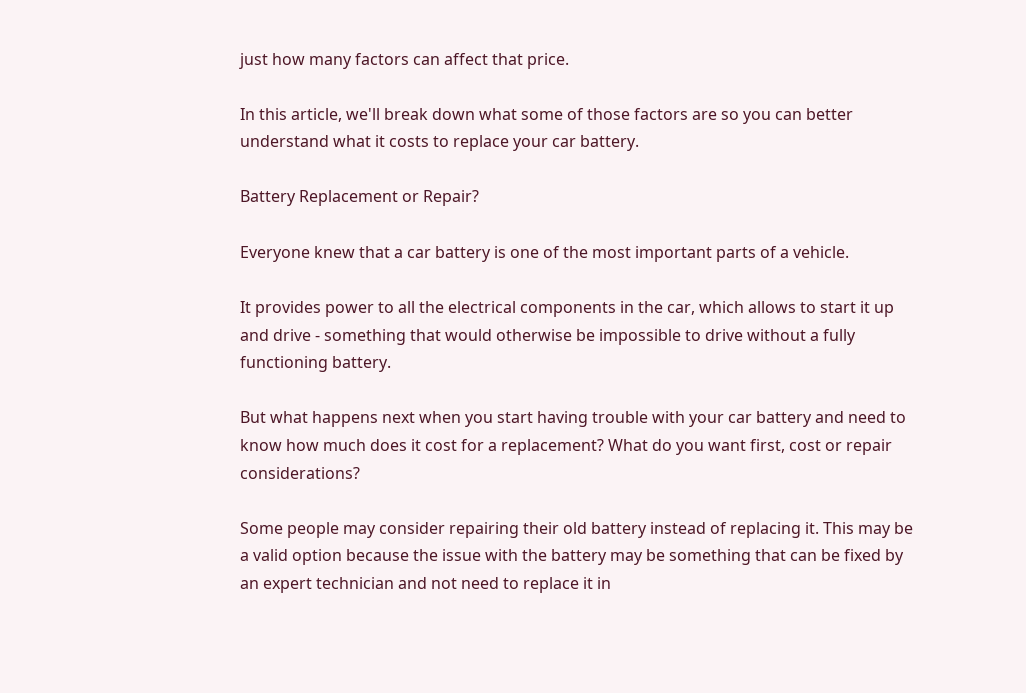just how many factors can affect that price.

In this article, we'll break down what some of those factors are so you can better understand what it costs to replace your car battery.

Battery Replacement or Repair?

Everyone knew that a car battery is one of the most important parts of a vehicle.

It provides power to all the electrical components in the car, which allows to start it up and drive - something that would otherwise be impossible to drive without a fully functioning battery.

But what happens next when you start having trouble with your car battery and need to know how much does it cost for a replacement? What do you want first, cost or repair considerations?

Some people may consider repairing their old battery instead of replacing it. This may be a valid option because the issue with the battery may be something that can be fixed by an expert technician and not need to replace it in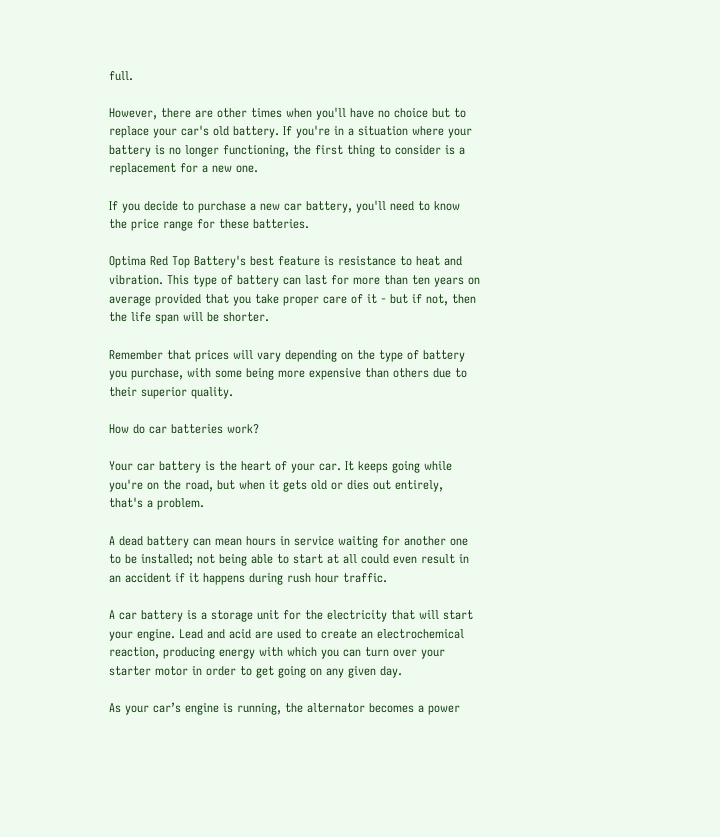full.

However, there are other times when you'll have no choice but to replace your car's old battery. If you're in a situation where your battery is no longer functioning, the first thing to consider is a replacement for a new one.

If you decide to purchase a new car battery, you'll need to know the price range for these batteries.

Optima Red Top Battery's best feature is resistance to heat and vibration. This type of battery can last for more than ten years on average provided that you take proper care of it - but if not, then the life span will be shorter.

Remember that prices will vary depending on the type of battery you purchase, with some being more expensive than others due to their superior quality.

How do car batteries work?

Your car battery is the heart of your car. It keeps going while you're on the road, but when it gets old or dies out entirely, that's a problem.

A dead battery can mean hours in service waiting for another one to be installed; not being able to start at all could even result in an accident if it happens during rush hour traffic.

A car battery is a storage unit for the electricity that will start your engine. Lead and acid are used to create an electrochemical reaction, producing energy with which you can turn over your starter motor in order to get going on any given day.

As your car’s engine is running, the alternator becomes a power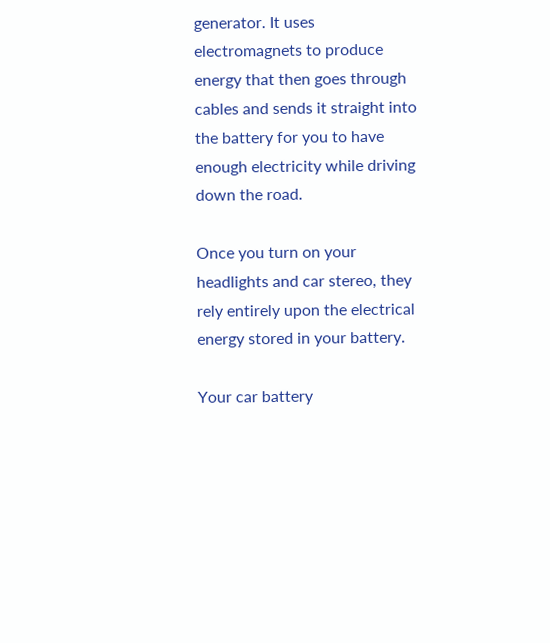generator. It uses electromagnets to produce energy that then goes through cables and sends it straight into the battery for you to have enough electricity while driving down the road.

Once you turn on your headlights and car stereo, they rely entirely upon the electrical energy stored in your battery.

Your car battery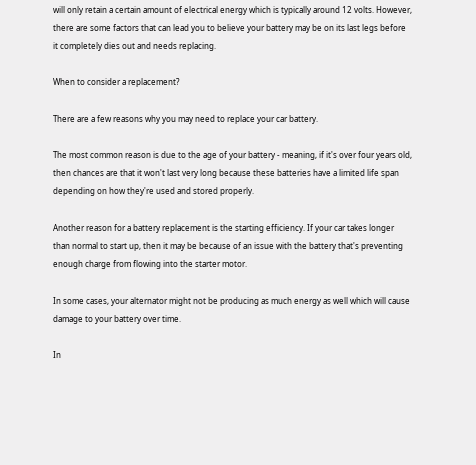will only retain a certain amount of electrical energy which is typically around 12 volts. However, there are some factors that can lead you to believe your battery may be on its last legs before it completely dies out and needs replacing.

When to consider a replacement?

There are a few reasons why you may need to replace your car battery.

The most common reason is due to the age of your battery - meaning, if it's over four years old, then chances are that it won't last very long because these batteries have a limited life span depending on how they're used and stored properly.

Another reason for a battery replacement is the starting efficiency. If your car takes longer than normal to start up, then it may be because of an issue with the battery that's preventing enough charge from flowing into the starter motor.

In some cases, your alternator might not be producing as much energy as well which will cause damage to your battery over time.

In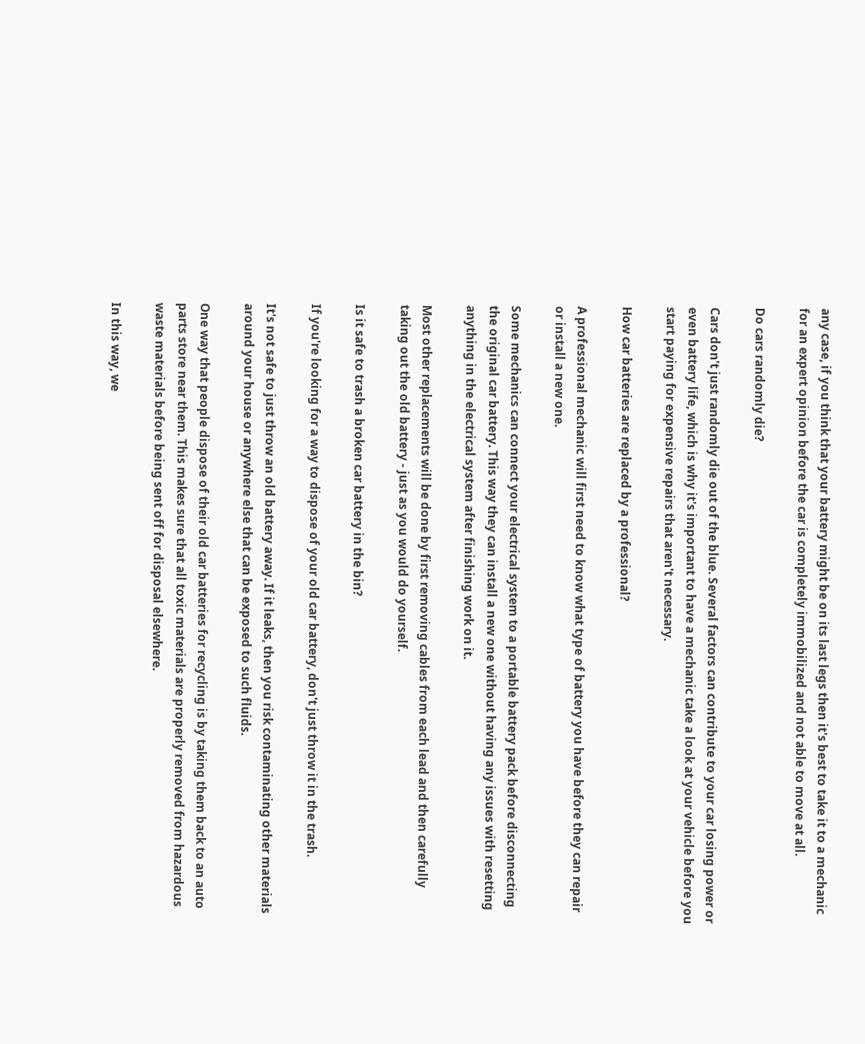any case, if you think that your battery might be on its last legs then it's best to take it to a mechanic for an expert opinion before the car is completely immobilized and not able to move at all.

Do cars randomly die?

Cars don't just randomly die out of the blue. Several factors can contribute to your car losing power or even battery life, which is why it's important to have a mechanic take a look at your vehicle before you start paying for expensive repairs that aren't necessary.

How car batteries are replaced by a professional?

A professional mechanic will first need to know what type of battery you have before they can repair or install a new one.

Some mechanics can connect your electrical system to a portable battery pack before disconnecting the original car battery. This way they can install a new one without having any issues with resetting anything in the electrical system after finishing work on it.

Most other replacements will be done by first removing cables from each lead and then carefully taking out the old battery - just as you would do yourself.

Is it safe to trash a broken car battery in the bin?

If you're looking for a way to dispose of your old car battery, don't just throw it in the trash.

It's not safe to just throw an old battery away. If it leaks, then you risk contaminating other materials around your house or anywhere else that can be exposed to such fluids.

One way that people dispose of their old car batteries for recycling is by taking them back to an auto parts store near them. This makes sure that all toxic materials are properly removed from hazardous waste materials before being sent off for disposal elsewhere.

In this way, we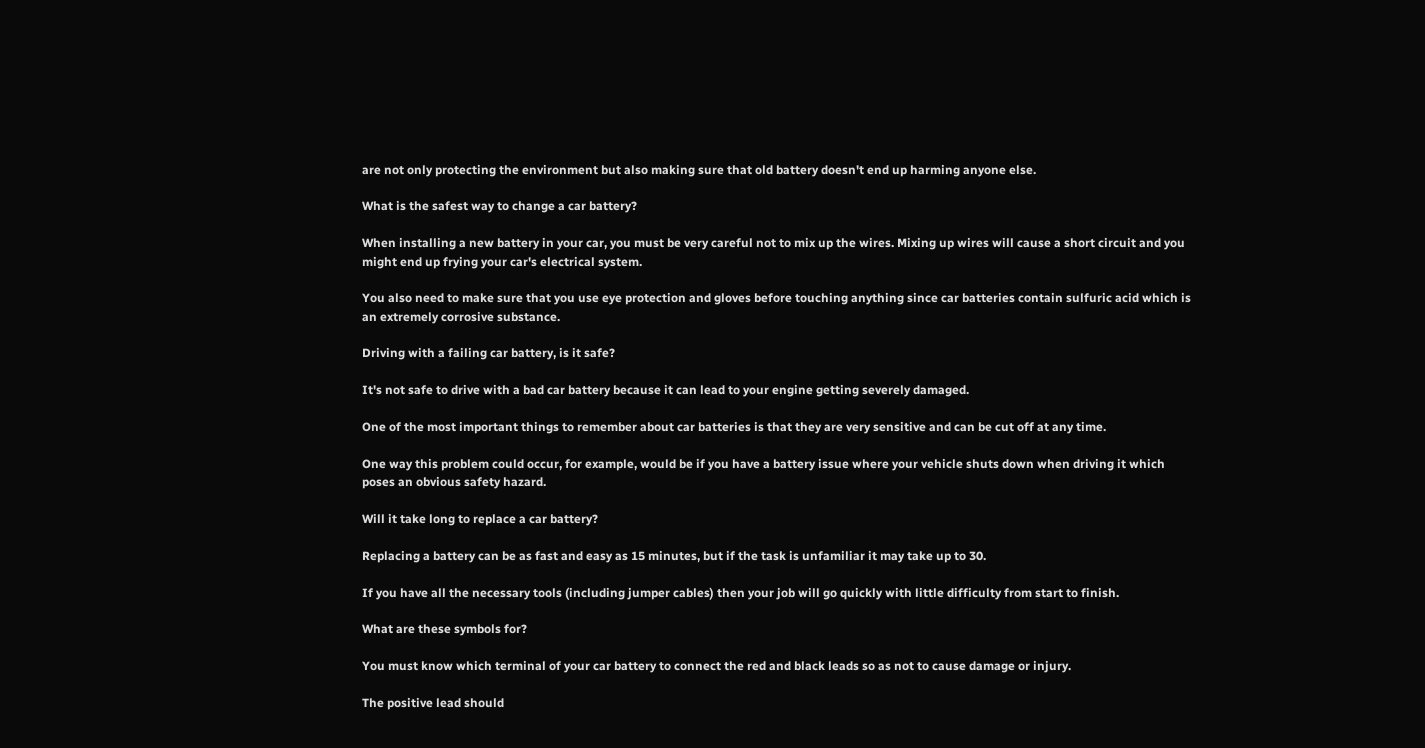are not only protecting the environment but also making sure that old battery doesn't end up harming anyone else.

What is the safest way to change a car battery?

When installing a new battery in your car, you must be very careful not to mix up the wires. Mixing up wires will cause a short circuit and you might end up frying your car's electrical system.

You also need to make sure that you use eye protection and gloves before touching anything since car batteries contain sulfuric acid which is an extremely corrosive substance.

Driving with a failing car battery, is it safe?

It's not safe to drive with a bad car battery because it can lead to your engine getting severely damaged.

One of the most important things to remember about car batteries is that they are very sensitive and can be cut off at any time.

One way this problem could occur, for example, would be if you have a battery issue where your vehicle shuts down when driving it which poses an obvious safety hazard.

Will it take long to replace a car battery?

Replacing a battery can be as fast and easy as 15 minutes, but if the task is unfamiliar it may take up to 30.

If you have all the necessary tools (including jumper cables) then your job will go quickly with little difficulty from start to finish.

What are these symbols for?

You must know which terminal of your car battery to connect the red and black leads so as not to cause damage or injury.

The positive lead should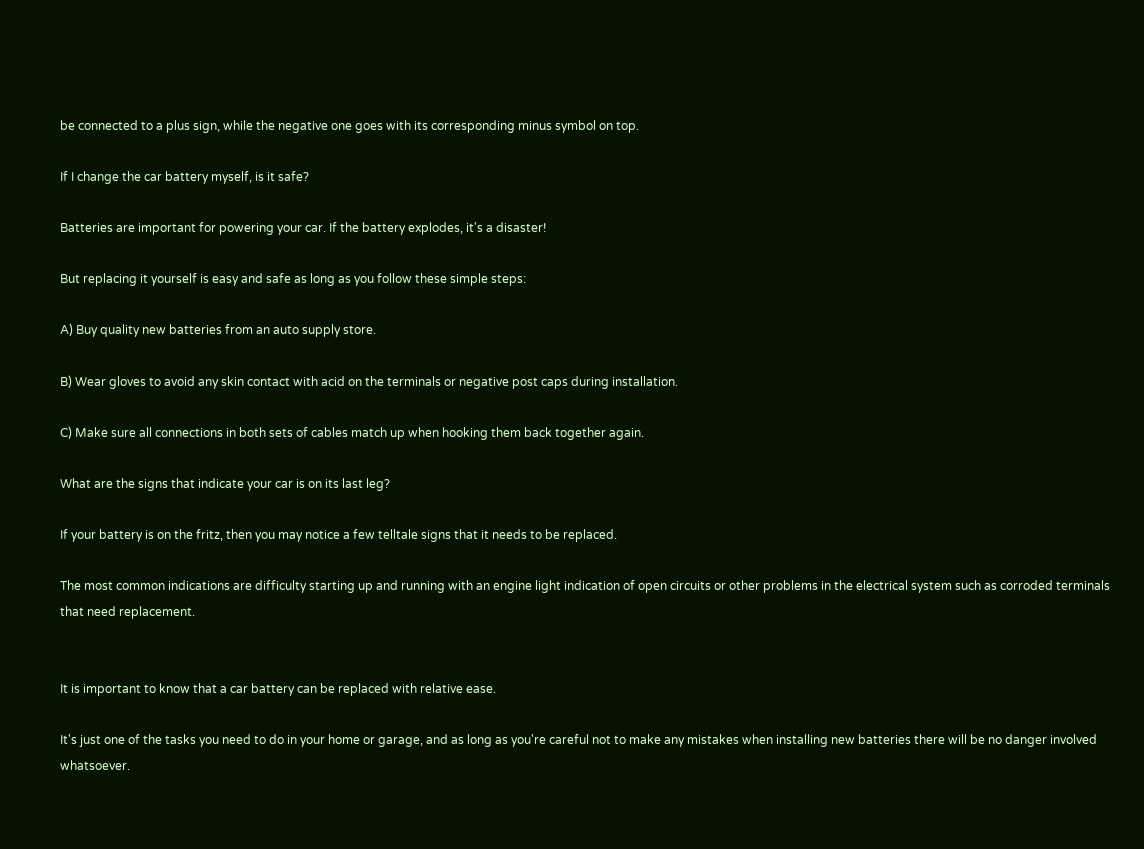be connected to a plus sign, while the negative one goes with its corresponding minus symbol on top.

If I change the car battery myself, is it safe?

Batteries are important for powering your car. If the battery explodes, it's a disaster!

But replacing it yourself is easy and safe as long as you follow these simple steps:

A) Buy quality new batteries from an auto supply store.

B) Wear gloves to avoid any skin contact with acid on the terminals or negative post caps during installation.

C) Make sure all connections in both sets of cables match up when hooking them back together again.

What are the signs that indicate your car is on its last leg?

If your battery is on the fritz, then you may notice a few telltale signs that it needs to be replaced.

The most common indications are difficulty starting up and running with an engine light indication of open circuits or other problems in the electrical system such as corroded terminals that need replacement.


It is important to know that a car battery can be replaced with relative ease.

It's just one of the tasks you need to do in your home or garage, and as long as you're careful not to make any mistakes when installing new batteries there will be no danger involved whatsoever.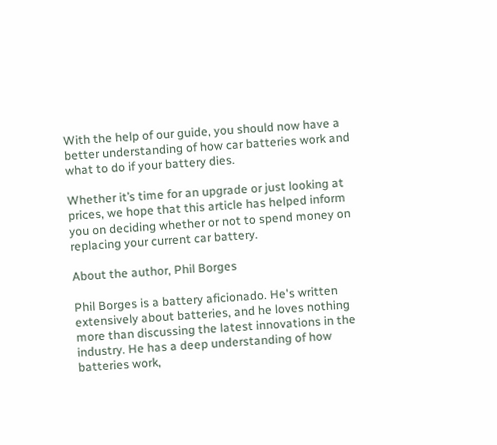With the help of our guide, you should now have a better understanding of how car batteries work and what to do if your battery dies.

Whether it’s time for an upgrade or just looking at prices, we hope that this article has helped inform you on deciding whether or not to spend money on replacing your current car battery.

About the author, Phil Borges

Phil Borges is a battery aficionado. He's written extensively about batteries, and he loves nothing more than discussing the latest innovations in the industry. He has a deep understanding of how batteries work,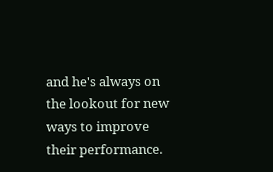and he's always on the lookout for new ways to improve their performance.